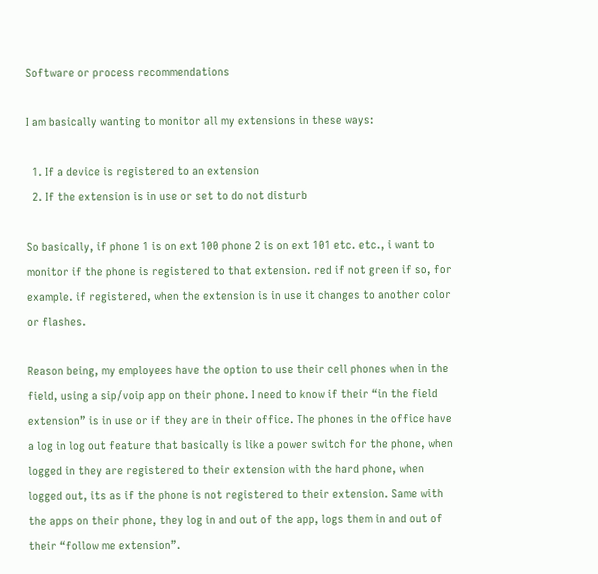Software or process recommendations

I am basically wanting to monitor all my extensions in these ways:

  1. If a device is registered to an extension
  2. If the extension is in use or set to do not disturb

So basically, if phone 1 is on ext 100 phone 2 is on ext 101 etc. etc., i want to monitor if the phone is registered to that extension. red if not green if so, for example. if registered, when the extension is in use it changes to another color or flashes.

Reason being, my employees have the option to use their cell phones when in the field, using a sip/voip app on their phone. I need to know if their “in the field extension” is in use or if they are in their office. The phones in the office have a log in log out feature that basically is like a power switch for the phone, when logged in they are registered to their extension with the hard phone, when logged out, its as if the phone is not registered to their extension. Same with the apps on their phone, they log in and out of the app, logs them in and out of their “follow me extension”.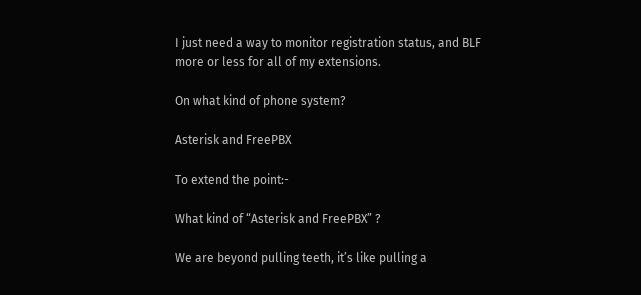I just need a way to monitor registration status, and BLF more or less for all of my extensions.

On what kind of phone system?

Asterisk and FreePBX

To extend the point:-

What kind of “Asterisk and FreePBX” ?

We are beyond pulling teeth, it’s like pulling a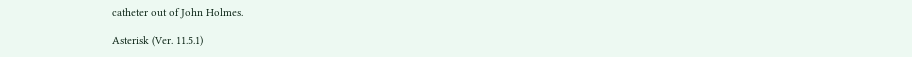catheter out of John Holmes.

Asterisk (Ver. 11.5.1)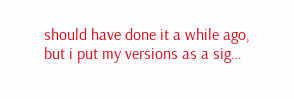should have done it a while ago, but i put my versions as a sig…